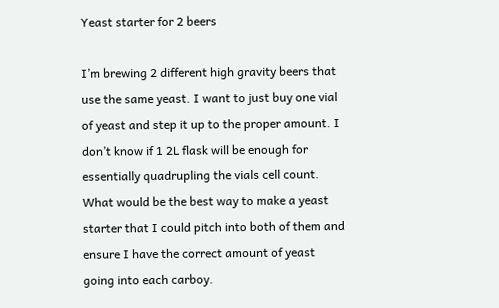Yeast starter for 2 beers

I’m brewing 2 different high gravity beers that use the same yeast. I want to just buy one vial of yeast and step it up to the proper amount. I don’t know if 1 2L flask will be enough for essentially quadrupling the vials cell count. What would be the best way to make a yeast starter that I could pitch into both of them and ensure I have the correct amount of yeast going into each carboy.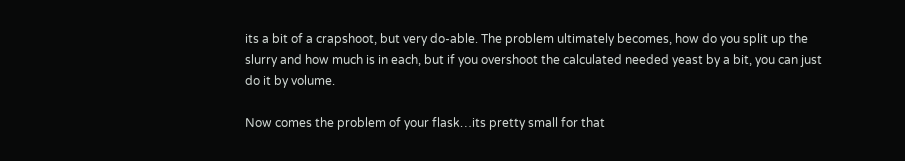its a bit of a crapshoot, but very do-able. The problem ultimately becomes, how do you split up the slurry and how much is in each, but if you overshoot the calculated needed yeast by a bit, you can just do it by volume.

Now comes the problem of your flask…its pretty small for that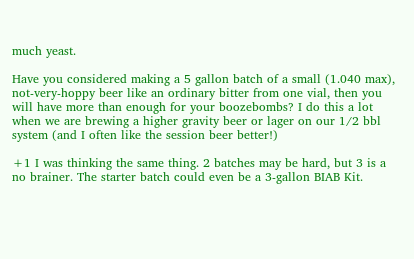much yeast.

Have you considered making a 5 gallon batch of a small (1.040 max), not-very-hoppy beer like an ordinary bitter from one vial, then you will have more than enough for your boozebombs? I do this a lot when we are brewing a higher gravity beer or lager on our 1/2 bbl system (and I often like the session beer better!)

+1 I was thinking the same thing. 2 batches may be hard, but 3 is a no brainer. The starter batch could even be a 3-gallon BIAB Kit.